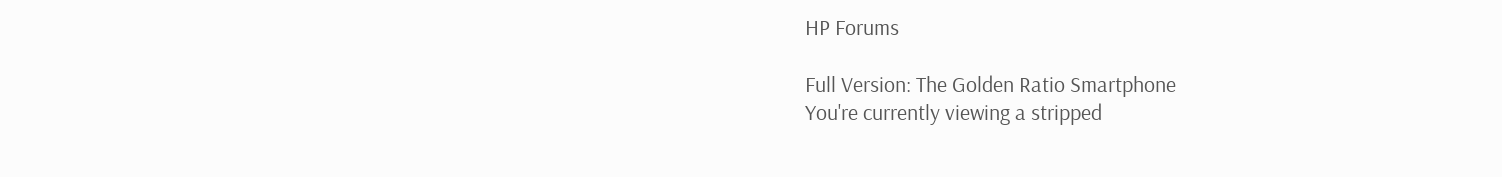HP Forums

Full Version: The Golden Ratio Smartphone
You're currently viewing a stripped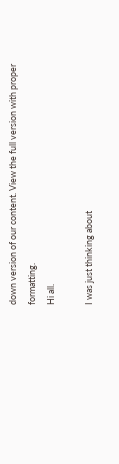down version of our content. View the full version with proper formatting.
Hi all.

I was just thinking about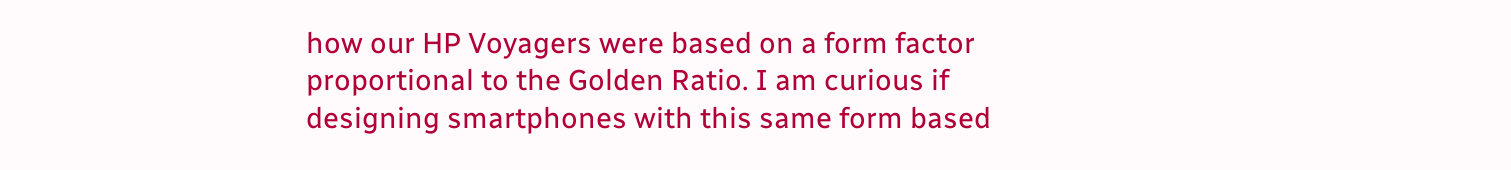how our HP Voyagers were based on a form factor proportional to the Golden Ratio. I am curious if designing smartphones with this same form based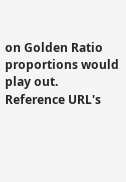on Golden Ratio proportions would play out.
Reference URL's